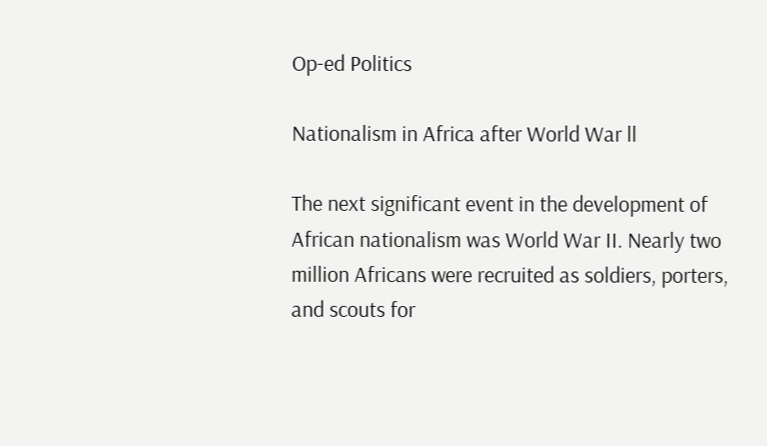Op-ed Politics

Nationalism in Africa after World War ll

The next significant event in the development of African nationalism was World War II. Nearly two million Africans were recruited as soldiers, porters, and scouts for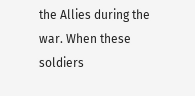the Allies during the war. When these soldiers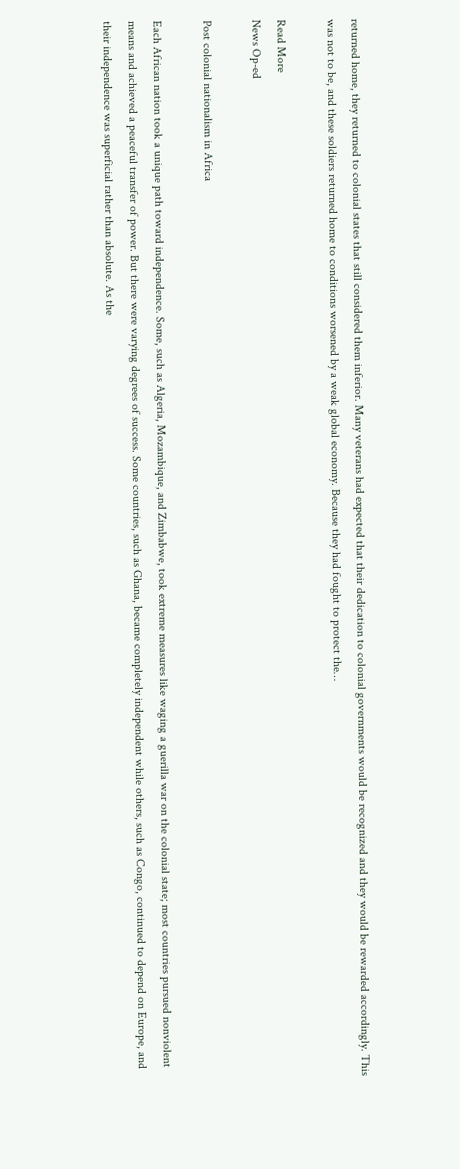returned home, they returned to colonial states that still considered them inferior. Many veterans had expected that their dedication to colonial governments would be recognized and they would be rewarded accordingly. This was not to be, and these soldiers returned home to conditions worsened by a weak global economy. Because they had fought to protect the…

Read More
News Op-ed

Post colonial nationalism in Africa

Each African nation took a unique path toward independence. Some, such as Algeria, Mozambique, and Zimbabwe, took extreme measures like waging a guerilla war on the colonial state; most countries pursued nonviolent means and achieved a peaceful transfer of power. But there were varying degrees of success. Some countries, such as Ghana, became completely independent while others, such as Congo, continued to depend on Europe, and their independence was superficial rather than absolute. As the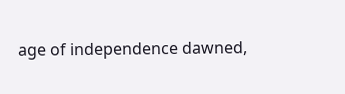age of independence dawned,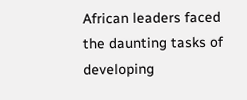African leaders faced the daunting tasks of developing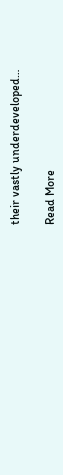their vastly underdeveloped…

Read More